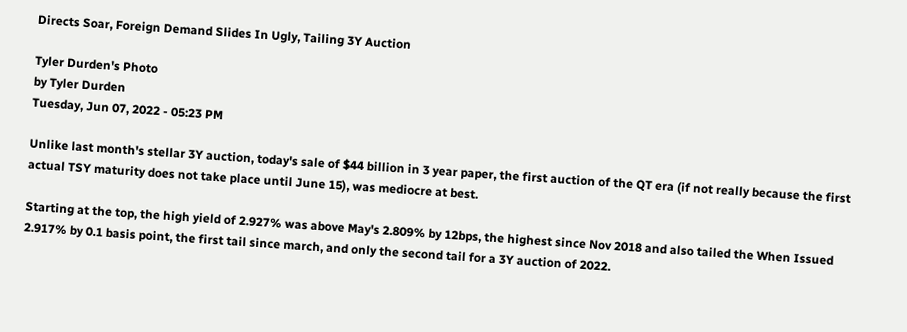Directs Soar, Foreign Demand Slides In Ugly, Tailing 3Y Auction

Tyler Durden's Photo
by Tyler Durden
Tuesday, Jun 07, 2022 - 05:23 PM

Unlike last month's stellar 3Y auction, today's sale of $44 billion in 3 year paper, the first auction of the QT era (if not really because the first actual TSY maturity does not take place until June 15), was mediocre at best.

Starting at the top, the high yield of 2.927% was above May's 2.809% by 12bps, the highest since Nov 2018 and also tailed the When Issued 2.917% by 0.1 basis point, the first tail since march, and only the second tail for a 3Y auction of 2022.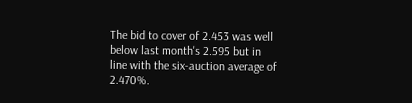The bid to cover of 2.453 was well below last month's 2.595 but in line with the six-auction average of 2.470%.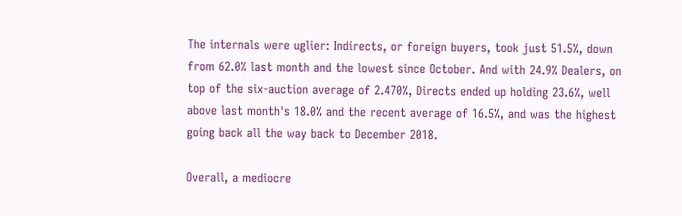The internals were uglier: Indirects, or foreign buyers, took just 51.5%, down from 62.0% last month and the lowest since October. And with 24.9% Dealers, on top of the six-auction average of 2.470%, Directs ended up holding 23.6%, well above last month's 18.0% and the recent average of 16.5%, and was the highest going back all the way back to December 2018.

Overall, a mediocre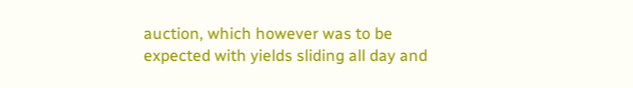auction, which however was to be expected with yields sliding all day and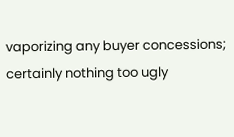vaporizing any buyer concessions; certainly nothing too ugly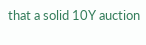that a solid 10Y auction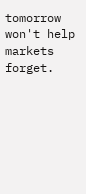tomorrow won't help markets forget.